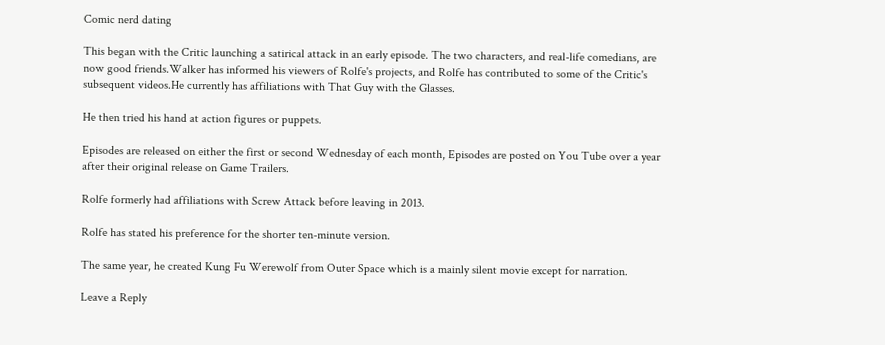Comic nerd dating

This began with the Critic launching a satirical attack in an early episode. The two characters, and real-life comedians, are now good friends.Walker has informed his viewers of Rolfe's projects, and Rolfe has contributed to some of the Critic's subsequent videos.He currently has affiliations with That Guy with the Glasses.

He then tried his hand at action figures or puppets.

Episodes are released on either the first or second Wednesday of each month, Episodes are posted on You Tube over a year after their original release on Game Trailers.

Rolfe formerly had affiliations with Screw Attack before leaving in 2013.

Rolfe has stated his preference for the shorter ten-minute version.

The same year, he created Kung Fu Werewolf from Outer Space which is a mainly silent movie except for narration.

Leave a Reply